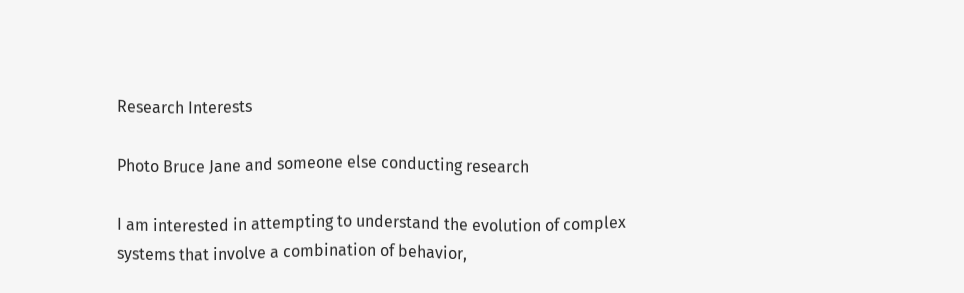Research Interests

Photo Bruce Jane and someone else conducting research

I am interested in attempting to understand the evolution of complex systems that involve a combination of behavior,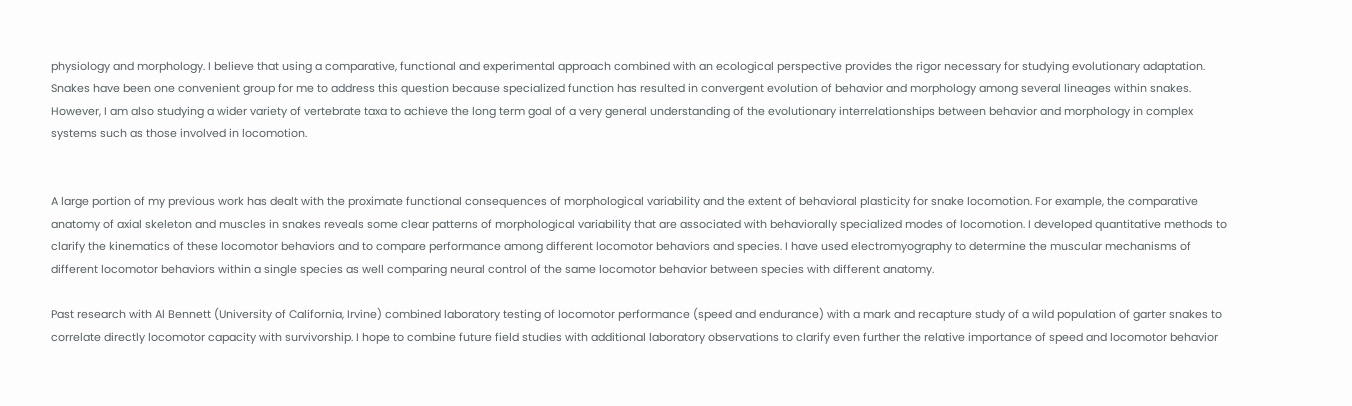physiology and morphology. I believe that using a comparative, functional and experimental approach combined with an ecological perspective provides the rigor necessary for studying evolutionary adaptation. Snakes have been one convenient group for me to address this question because specialized function has resulted in convergent evolution of behavior and morphology among several lineages within snakes. However, I am also studying a wider variety of vertebrate taxa to achieve the long term goal of a very general understanding of the evolutionary interrelationships between behavior and morphology in complex systems such as those involved in locomotion.


A large portion of my previous work has dealt with the proximate functional consequences of morphological variability and the extent of behavioral plasticity for snake locomotion. For example, the comparative anatomy of axial skeleton and muscles in snakes reveals some clear patterns of morphological variability that are associated with behaviorally specialized modes of locomotion. I developed quantitative methods to clarify the kinematics of these locomotor behaviors and to compare performance among different locomotor behaviors and species. I have used electromyography to determine the muscular mechanisms of different locomotor behaviors within a single species as well comparing neural control of the same locomotor behavior between species with different anatomy.

Past research with Al Bennett (University of California, Irvine) combined laboratory testing of locomotor performance (speed and endurance) with a mark and recapture study of a wild population of garter snakes to correlate directly locomotor capacity with survivorship. I hope to combine future field studies with additional laboratory observations to clarify even further the relative importance of speed and locomotor behavior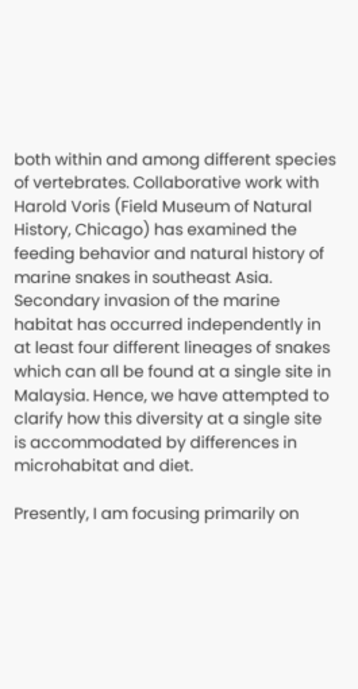both within and among different species of vertebrates. Collaborative work with Harold Voris (Field Museum of Natural History, Chicago) has examined the feeding behavior and natural history of marine snakes in southeast Asia. Secondary invasion of the marine habitat has occurred independently in at least four different lineages of snakes which can all be found at a single site in Malaysia. Hence, we have attempted to clarify how this diversity at a single site is accommodated by differences in microhabitat and diet.

Presently, I am focusing primarily on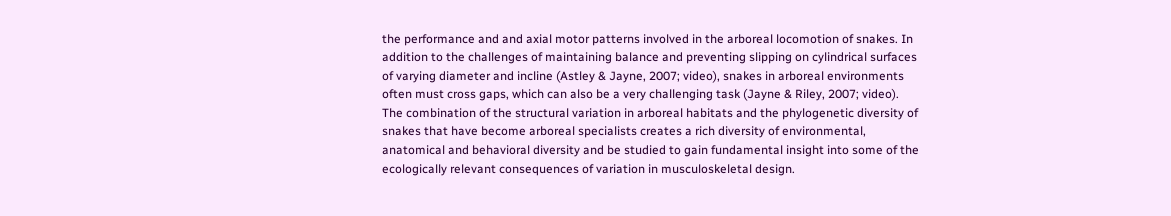the performance and and axial motor patterns involved in the arboreal locomotion of snakes. In addition to the challenges of maintaining balance and preventing slipping on cylindrical surfaces of varying diameter and incline (Astley & Jayne, 2007; video), snakes in arboreal environments often must cross gaps, which can also be a very challenging task (Jayne & Riley, 2007; video). The combination of the structural variation in arboreal habitats and the phylogenetic diversity of snakes that have become arboreal specialists creates a rich diversity of environmental, anatomical and behavioral diversity and be studied to gain fundamental insight into some of the ecologically relevant consequences of variation in musculoskeletal design.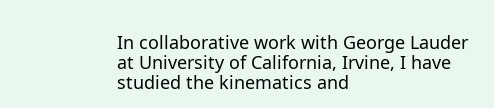In collaborative work with George Lauder at University of California, Irvine, I have studied the kinematics and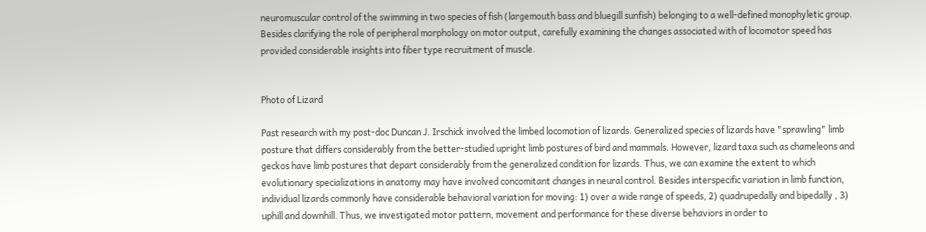neuromuscular control of the swimming in two species of fish (largemouth bass and bluegill sunfish) belonging to a well-defined monophyletic group. Besides clarifying the role of peripheral morphology on motor output, carefully examining the changes associated with of locomotor speed has provided considerable insights into fiber type recruitment of muscle.


Photo of Lizard

Past research with my post-doc Duncan J. Irschick involved the limbed locomotion of lizards. Generalized species of lizards have "sprawling" limb posture that differs considerably from the better-studied upright limb postures of bird and mammals. However, lizard taxa such as chameleons and geckos have limb postures that depart considerably from the generalized condition for lizards. Thus, we can examine the extent to which evolutionary specializations in anatomy may have involved concomitant changes in neural control. Besides interspecific variation in limb function, individual lizards commonly have considerable behavioral variation for moving: 1) over a wide range of speeds, 2) quadrupedally and bipedally , 3) uphill and downhill. Thus, we investigated motor pattern, movement and performance for these diverse behaviors in order to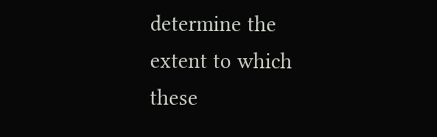determine the extent to which these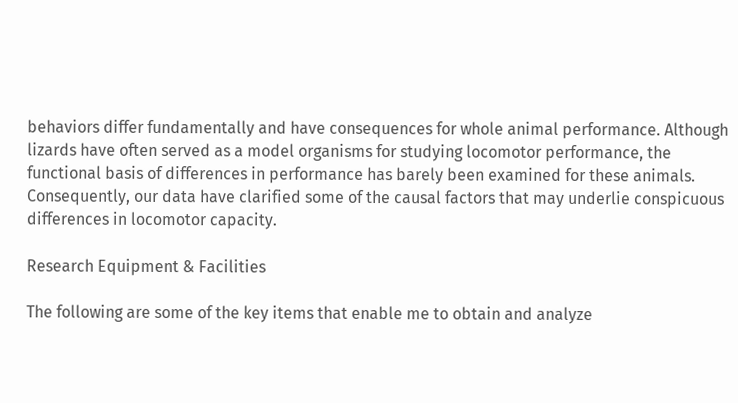behaviors differ fundamentally and have consequences for whole animal performance. Although lizards have often served as a model organisms for studying locomotor performance, the functional basis of differences in performance has barely been examined for these animals. Consequently, our data have clarified some of the causal factors that may underlie conspicuous differences in locomotor capacity.

Research Equipment & Facilities

The following are some of the key items that enable me to obtain and analyze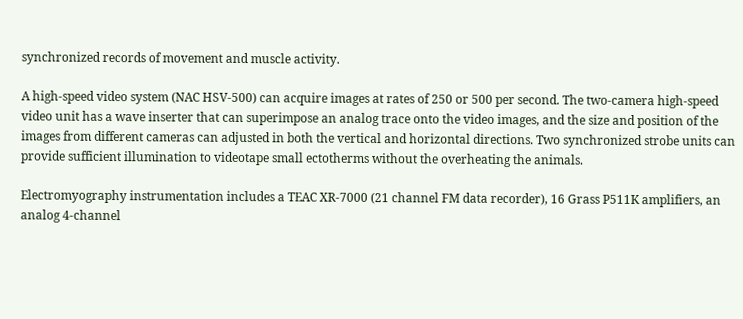synchronized records of movement and muscle activity.

A high-speed video system (NAC HSV-500) can acquire images at rates of 250 or 500 per second. The two-camera high-speed video unit has a wave inserter that can superimpose an analog trace onto the video images, and the size and position of the images from different cameras can adjusted in both the vertical and horizontal directions. Two synchronized strobe units can provide sufficient illumination to videotape small ectotherms without the overheating the animals.

Electromyography instrumentation includes a TEAC XR-7000 (21 channel FM data recorder), 16 Grass P511K amplifiers, an analog 4-channel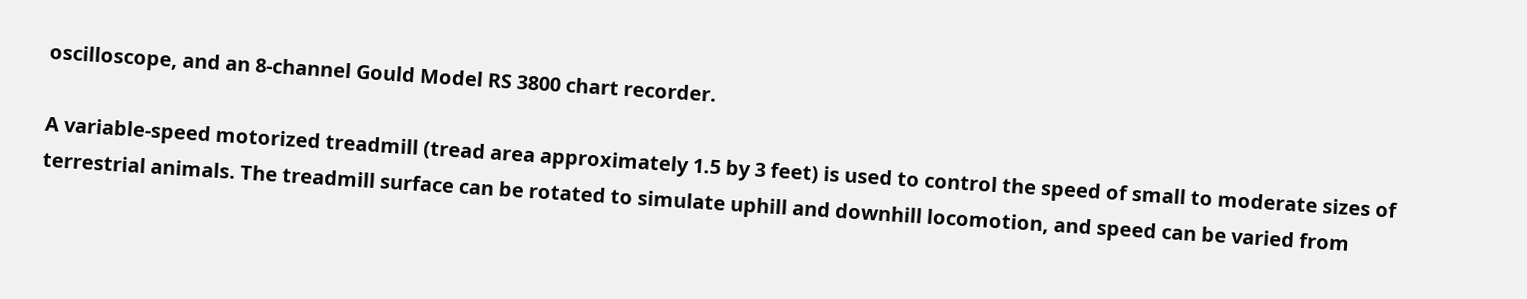oscilloscope, and an 8-channel Gould Model RS 3800 chart recorder.

A variable-speed motorized treadmill (tread area approximately 1.5 by 3 feet) is used to control the speed of small to moderate sizes of terrestrial animals. The treadmill surface can be rotated to simulate uphill and downhill locomotion, and speed can be varied from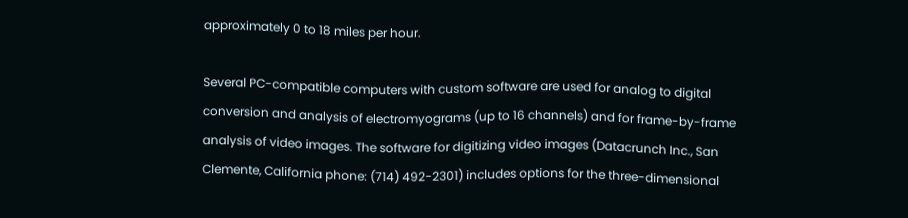approximately 0 to 18 miles per hour.

Several PC-compatible computers with custom software are used for analog to digital conversion and analysis of electromyograms (up to 16 channels) and for frame-by-frame analysis of video images. The software for digitizing video images (Datacrunch Inc., San Clemente, California phone: (714) 492-2301) includes options for the three-dimensional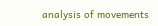analysis of movements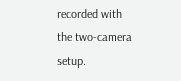recorded with the two-camera setup.